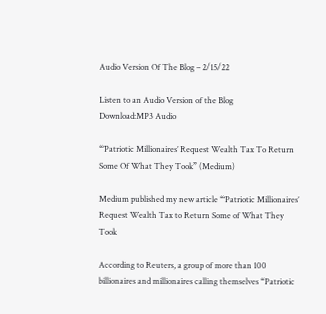Audio Version Of The Blog – 2/15/22

Listen to an Audio Version of the Blog
Download:MP3 Audio

“’Patriotic Millionaires’ Request Wealth Tax To Return Some Of What They Took” (Medium)

Medium published my new article “‘Patriotic Millionaires’ Request Wealth Tax to Return Some of What They Took

According to Reuters, a group of more than 100 billionaires and millionaires calling themselves “Patriotic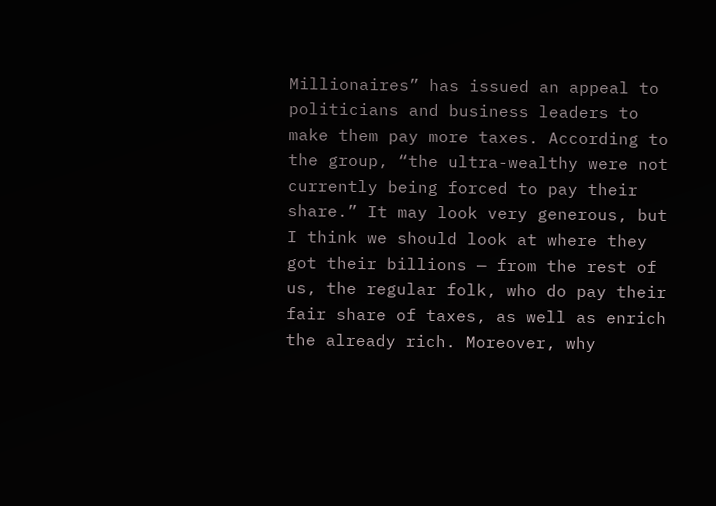Millionaires” has issued an appeal to politicians and business leaders to make them pay more taxes. According to the group, “the ultra-wealthy were not currently being forced to pay their share.” It may look very generous, but I think we should look at where they got their billions — from the rest of us, the regular folk, who do pay their fair share of taxes, as well as enrich the already rich. Moreover, why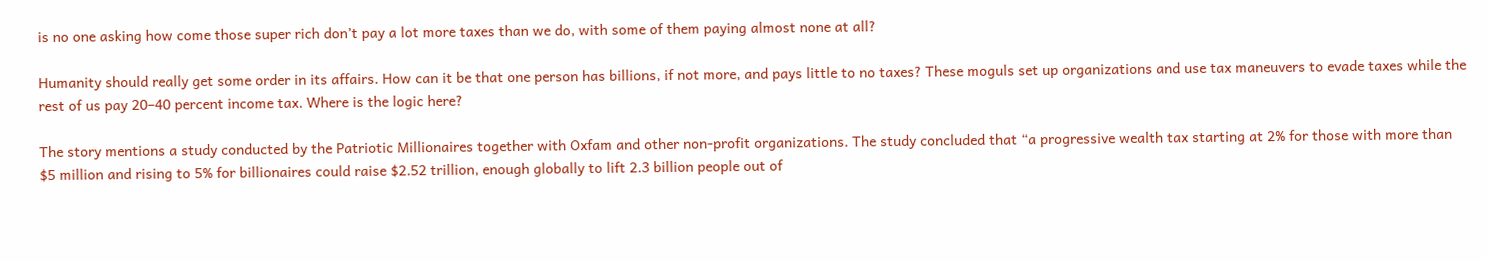is no one asking how come those super rich don’t pay a lot more taxes than we do, with some of them paying almost none at all?

Humanity should really get some order in its affairs. How can it be that one person has billions, if not more, and pays little to no taxes? These moguls set up organizations and use tax maneuvers to evade taxes while the rest of us pay 20–40 percent income tax. Where is the logic here?

The story mentions a study conducted by the Patriotic Millionaires together with Oxfam and other non-profit organizations. The study concluded that “a progressive wealth tax starting at 2% for those with more than $5 million and rising to 5% for billionaires could raise $2.52 trillion, enough globally to lift 2.3 billion people out of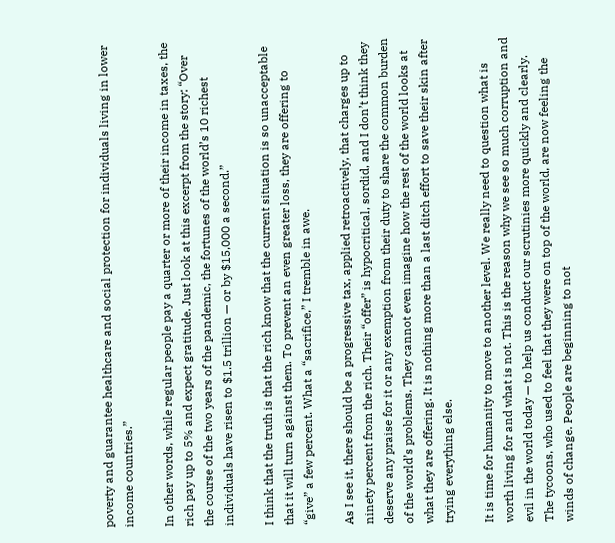poverty and guarantee healthcare and social protection for individuals living in lower income countries.”

In other words, while regular people pay a quarter or more of their income in taxes, the rich pay up to 5% and expect gratitude. Just look at this excerpt from the story: “Over the course of the two years of the pandemic, the fortunes of the world’s 10 richest individuals have risen to $1.5 trillion — or by $15,000 a second.”

I think that the truth is that the rich know that the current situation is so unacceptable that it will turn against them. To prevent an even greater loss, they are offering to “give” a few percent. What a “sacrifice,” I tremble in awe.

As I see it, there should be a progressive tax, applied retroactively, that charges up to ninety percent from the rich. Their “offer” is hypocritical, sordid, and I don’t think they deserve any praise for it or any exemption from their duty to share the common burden of the world’s problems. They cannot even imagine how the rest of the world looks at what they are offering. It is nothing more than a last ditch effort to save their skin after trying everything else.

It is time for humanity to move to another level. We really need to question what is worth living for and what is not. This is the reason why we see so much corruption and evil in the world today — to help us conduct our scrutinies more quickly and clearly.
The tycoons, who used to feel that they were on top of the world, are now feeling the winds of change. People are beginning to not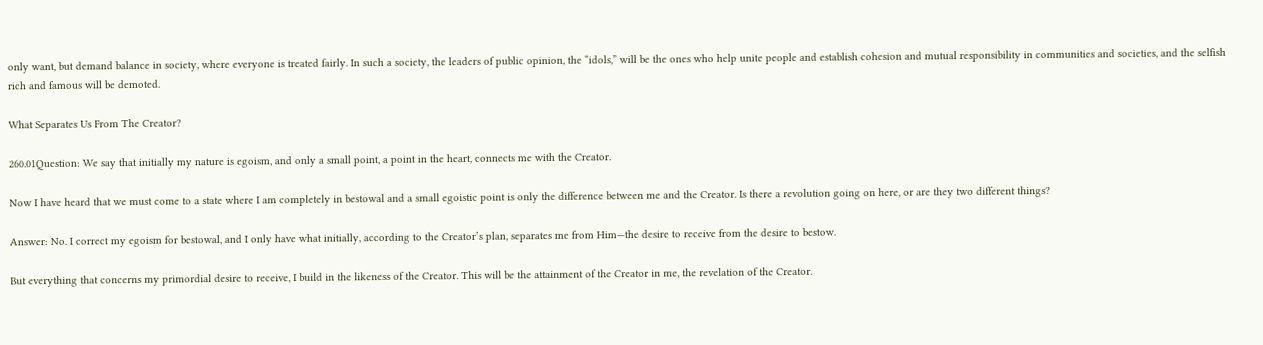only want, but demand balance in society, where everyone is treated fairly. In such a society, the leaders of public opinion, the “idols,” will be the ones who help unite people and establish cohesion and mutual responsibility in communities and societies, and the selfish rich and famous will be demoted.

What Separates Us From The Creator?

260.01Question: We say that initially my nature is egoism, and only a small point, a point in the heart, connects me with the Creator.

Now I have heard that we must come to a state where I am completely in bestowal and a small egoistic point is only the difference between me and the Creator. Is there a revolution going on here, or are they two different things?

Answer: No. I correct my egoism for bestowal, and I only have what initially, according to the Creator’s plan, separates me from Him—the desire to receive from the desire to bestow.

But everything that concerns my primordial desire to receive, I build in the likeness of the Creator. This will be the attainment of the Creator in me, the revelation of the Creator.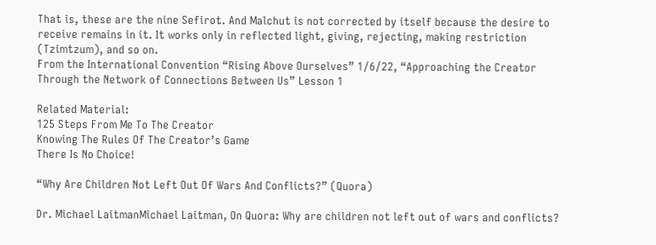That is, these are the nine Sefirot. And Malchut is not corrected by itself because the desire to receive remains in it. It works only in reflected light, giving, rejecting, making restriction (Tzimtzum), and so on.
From the International Convention “Rising Above Ourselves” 1/6/22, “Approaching the Creator Through the Network of Connections Between Us” Lesson 1

Related Material:
125 Steps From Me To The Creator
Knowing The Rules Of The Creator’s Game
There Is No Choice!

“Why Are Children Not Left Out Of Wars And Conflicts?” (Quora)

Dr. Michael LaitmanMichael Laitman, On Quora: Why are children not left out of wars and conflicts?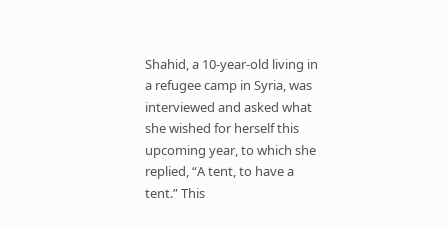Shahid, a 10-year-old living in a refugee camp in Syria, was interviewed and asked what she wished for herself this upcoming year, to which she replied, “A tent, to have a tent.” This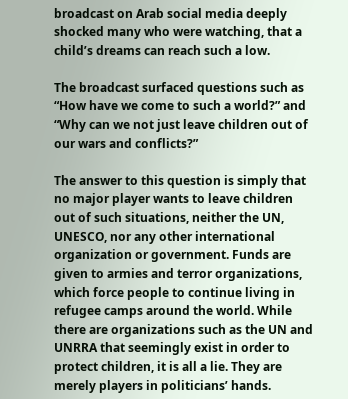broadcast on Arab social media deeply shocked many who were watching, that a child’s dreams can reach such a low.

The broadcast surfaced questions such as “How have we come to such a world?” and “Why can we not just leave children out of our wars and conflicts?”

The answer to this question is simply that no major player wants to leave children out of such situations, neither the UN, UNESCO, nor any other international organization or government. Funds are given to armies and terror organizations, which force people to continue living in refugee camps around the world. While there are organizations such as the UN and UNRRA that seemingly exist in order to protect children, it is all a lie. They are merely players in politicians’ hands.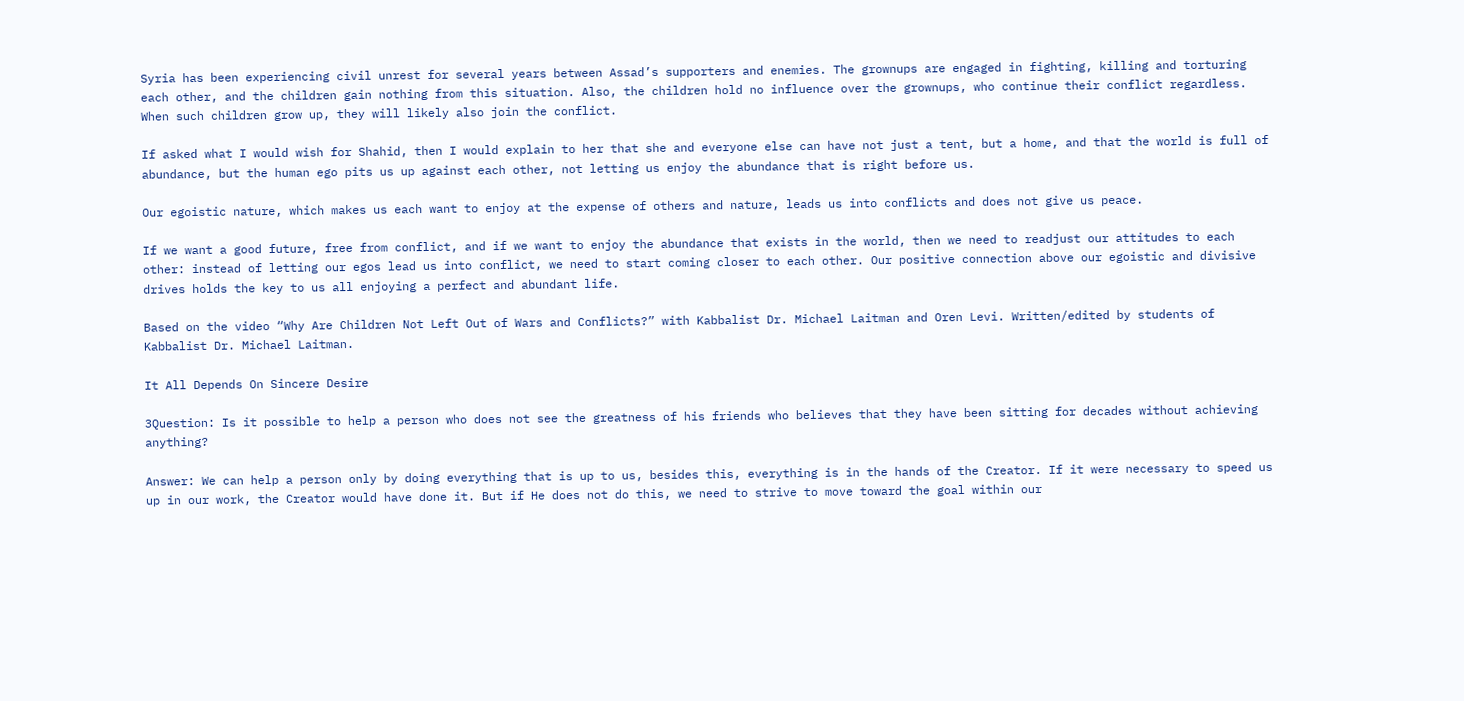Syria has been experiencing civil unrest for several years between Assad’s supporters and enemies. The grownups are engaged in fighting, killing and torturing each other, and the children gain nothing from this situation. Also, the children hold no influence over the grownups, who continue their conflict regardless. When such children grow up, they will likely also join the conflict.

If asked what I would wish for Shahid, then I would explain to her that she and everyone else can have not just a tent, but a home, and that the world is full of abundance, but the human ego pits us up against each other, not letting us enjoy the abundance that is right before us.

Our egoistic nature, which makes us each want to enjoy at the expense of others and nature, leads us into conflicts and does not give us peace.

If we want a good future, free from conflict, and if we want to enjoy the abundance that exists in the world, then we need to readjust our attitudes to each other: instead of letting our egos lead us into conflict, we need to start coming closer to each other. Our positive connection above our egoistic and divisive drives holds the key to us all enjoying a perfect and abundant life.

Based on the video “Why Are Children Not Left Out of Wars and Conflicts?” with Kabbalist Dr. Michael Laitman and Oren Levi. Written/edited by students of Kabbalist Dr. Michael Laitman.

It All Depends On Sincere Desire

3Question: Is it possible to help a person who does not see the greatness of his friends who believes that they have been sitting for decades without achieving anything?

Answer: We can help a person only by doing everything that is up to us, besides this, everything is in the hands of the Creator. If it were necessary to speed us up in our work, the Creator would have done it. But if He does not do this, we need to strive to move toward the goal within our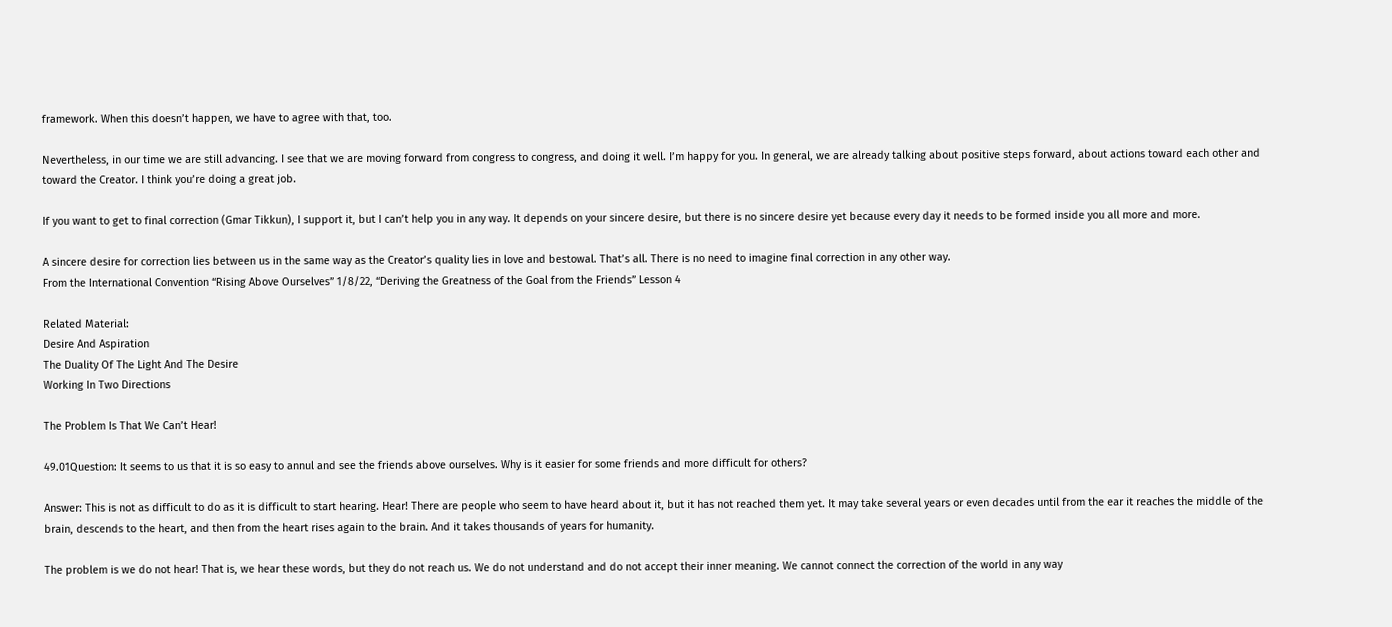framework. When this doesn’t happen, we have to agree with that, too.

Nevertheless, in our time we are still advancing. I see that we are moving forward from congress to congress, and doing it well. I’m happy for you. In general, we are already talking about positive steps forward, about actions toward each other and toward the Creator. I think you’re doing a great job.

If you want to get to final correction (Gmar Tikkun), I support it, but I can’t help you in any way. It depends on your sincere desire, but there is no sincere desire yet because every day it needs to be formed inside you all more and more.

A sincere desire for correction lies between us in the same way as the Creator’s quality lies in love and bestowal. That’s all. There is no need to imagine final correction in any other way.
From the International Convention “Rising Above Ourselves” 1/8/22, “Deriving the Greatness of the Goal from the Friends” Lesson 4

Related Material:
Desire And Aspiration
The Duality Of The Light And The Desire
Working In Two Directions

The Problem Is That We Can’t Hear!

49.01Question: It seems to us that it is so easy to annul and see the friends above ourselves. Why is it easier for some friends and more difficult for others?

Answer: This is not as difficult to do as it is difficult to start hearing. Hear! There are people who seem to have heard about it, but it has not reached them yet. It may take several years or even decades until from the ear it reaches the middle of the brain, descends to the heart, and then from the heart rises again to the brain. And it takes thousands of years for humanity.

The problem is we do not hear! That is, we hear these words, but they do not reach us. We do not understand and do not accept their inner meaning. We cannot connect the correction of the world in any way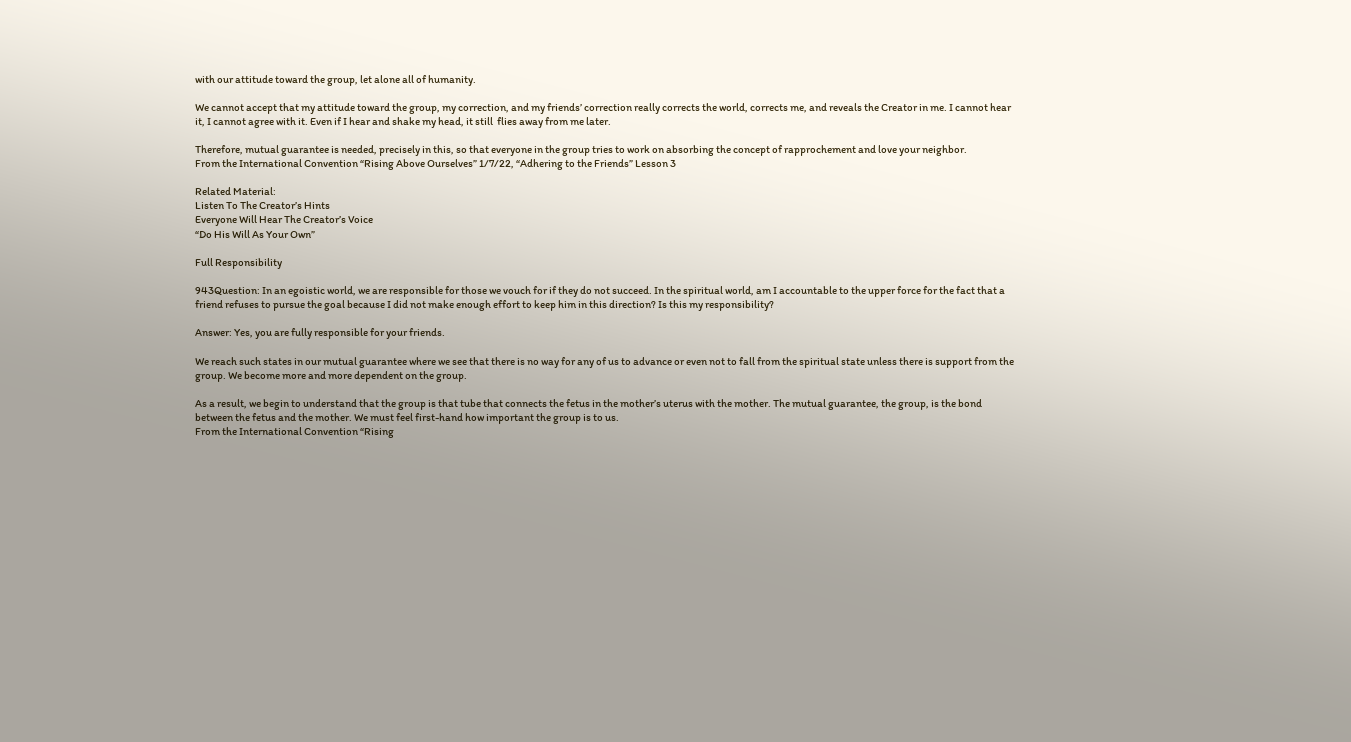with our attitude toward the group, let alone all of humanity.

We cannot accept that my attitude toward the group, my correction, and my friends’ correction really corrects the world, corrects me, and reveals the Creator in me. I cannot hear it, I cannot agree with it. Even if I hear and shake my head, it still  flies away from me later.

Therefore, mutual guarantee is needed, precisely in this, so that everyone in the group tries to work on absorbing the concept of rapprochement and love your neighbor.
From the International Convention “Rising Above Ourselves” 1/7/22, “Adhering to the Friends” Lesson 3

Related Material:
Listen To The Creator’s Hints
Everyone Will Hear The Creator’s Voice
“Do His Will As Your Own”

Full Responsibility

943Question: In an egoistic world, we are responsible for those we vouch for if they do not succeed. In the spiritual world, am I accountable to the upper force for the fact that a friend refuses to pursue the goal because I did not make enough effort to keep him in this direction? Is this my responsibility?

Answer: Yes, you are fully responsible for your friends.

We reach such states in our mutual guarantee where we see that there is no way for any of us to advance or even not to fall from the spiritual state unless there is support from the group. We become more and more dependent on the group.

As a result, we begin to understand that the group is that tube that connects the fetus in the mother’s uterus with the mother. The mutual guarantee, the group, is the bond between the fetus and the mother. We must feel first-hand how important the group is to us.
From the International Convention “Rising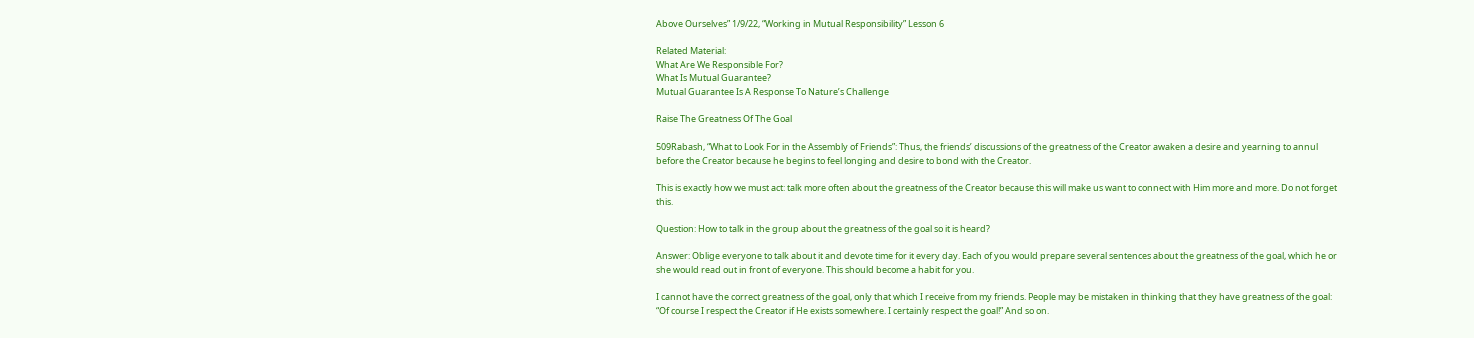Above Ourselves” 1/9/22, “Working in Mutual Responsibility” Lesson 6

Related Material:
What Are We Responsible For?
What Is Mutual Guarantee?
Mutual Guarantee Is A Response To Nature’s Challenge

Raise The Greatness Of The Goal

509Rabash, “What to Look For in the Assembly of Friends”: Thus, the friends’ discussions of the greatness of the Creator awaken a desire and yearning to annul before the Creator because he begins to feel longing and desire to bond with the Creator.

This is exactly how we must act: talk more often about the greatness of the Creator because this will make us want to connect with Him more and more. Do not forget this.

Question: How to talk in the group about the greatness of the goal so it is heard?

Answer: Oblige everyone to talk about it and devote time for it every day. Each of you would prepare several sentences about the greatness of the goal, which he or she would read out in front of everyone. This should become a habit for you.

I cannot have the correct greatness of the goal, only that which I receive from my friends. People may be mistaken in thinking that they have greatness of the goal: “Of course I respect the Creator if He exists somewhere. I certainly respect the goal!” And so on.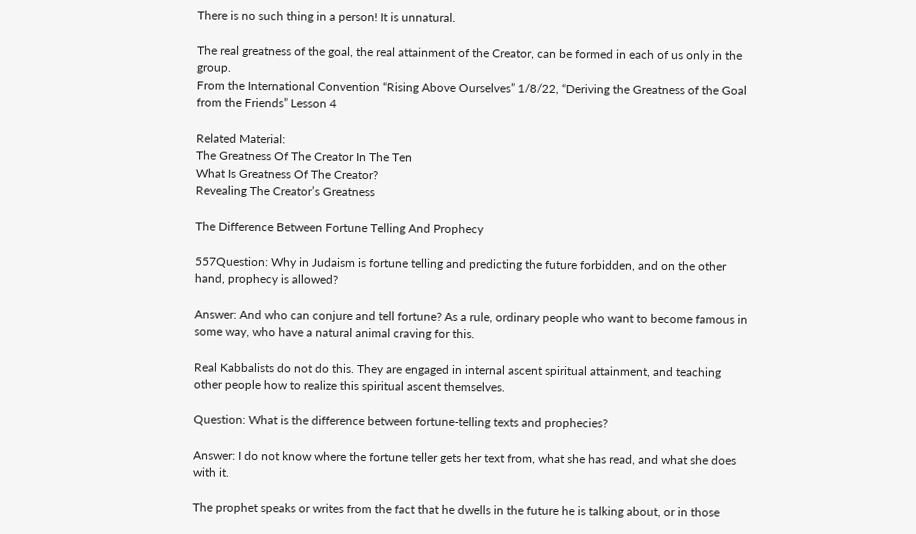There is no such thing in a person! It is unnatural.

The real greatness of the goal, the real attainment of the Creator, can be formed in each of us only in the group.
From the International Convention “Rising Above Ourselves” 1/8/22, “Deriving the Greatness of the Goal from the Friends” Lesson 4

Related Material:
The Greatness Of The Creator In The Ten
What Is Greatness Of The Creator?
Revealing The Creator’s Greatness

The Difference Between Fortune Telling And Prophecy

557Question: Why in Judaism is fortune telling and predicting the future forbidden, and on the other hand, prophecy is allowed?

Answer: And who can conjure and tell fortune? As a rule, ordinary people who want to become famous in some way, who have a natural animal craving for this.

Real Kabbalists do not do this. They are engaged in internal ascent spiritual attainment, and teaching other people how to realize this spiritual ascent themselves.

Question: What is the difference between fortune-telling texts and prophecies?

Answer: I do not know where the fortune teller gets her text from, what she has read, and what she does with it.

The prophet speaks or writes from the fact that he dwells in the future he is talking about, or in those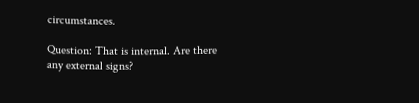circumstances.

Question: That is internal. Are there any external signs?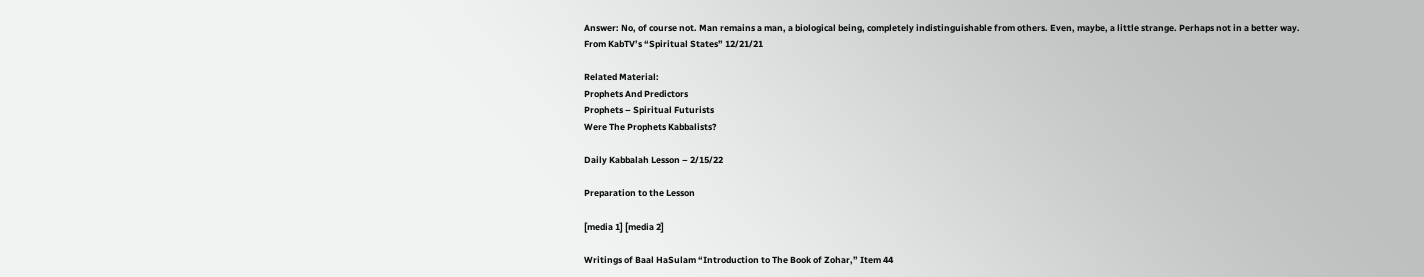Answer: No, of course not. Man remains a man, a biological being, completely indistinguishable from others. Even, maybe, a little strange. Perhaps not in a better way.
From KabTV’s “Spiritual States” 12/21/21

Related Material:
Prophets And Predictors
Prophets – Spiritual Futurists
Were The Prophets Kabbalists?

Daily Kabbalah Lesson – 2/15/22

Preparation to the Lesson

[media 1] [media 2]

Writings of Baal HaSulam “Introduction to The Book of Zohar,” Item 44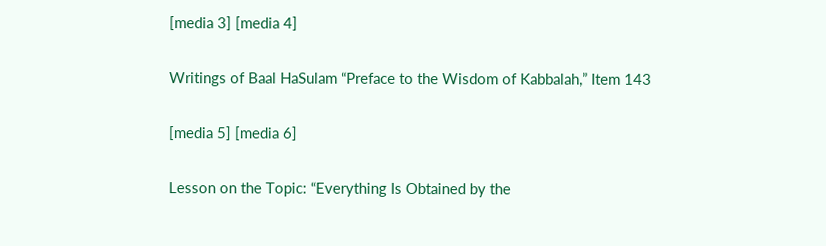[media 3] [media 4]

Writings of Baal HaSulam “Preface to the Wisdom of Kabbalah,” Item 143

[media 5] [media 6]

Lesson on the Topic: “Everything Is Obtained by the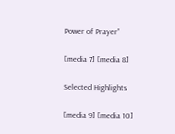Power of Prayer”

[media 7] [media 8]

Selected Highlights

[media 9] [media 10]